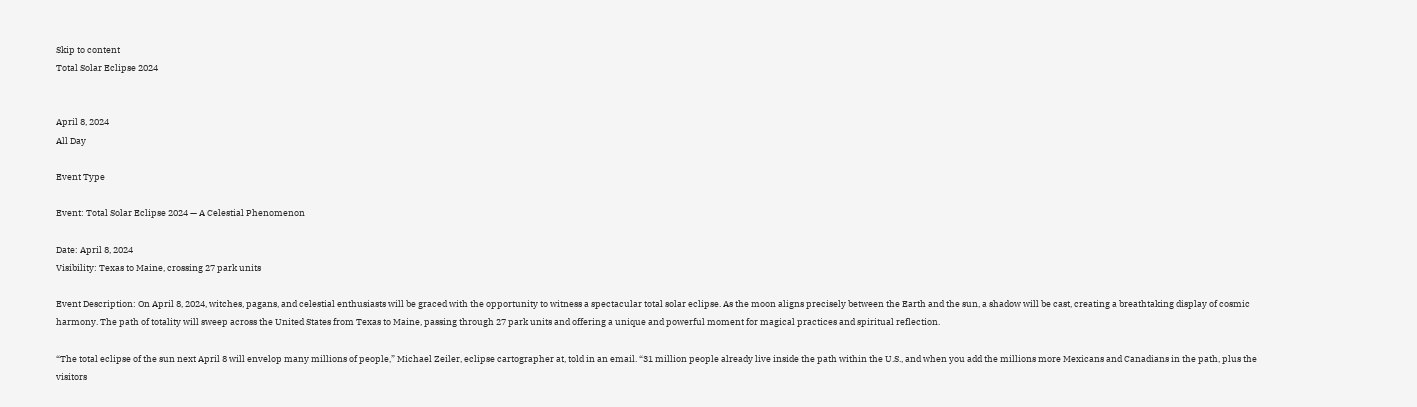Skip to content
Total Solar Eclipse 2024


April 8, 2024
All Day

Event Type

Event: Total Solar Eclipse 2024 — A Celestial Phenomenon

Date: April 8, 2024
Visibility: Texas to Maine, crossing 27 park units

Event Description: On April 8, 2024, witches, pagans, and celestial enthusiasts will be graced with the opportunity to witness a spectacular total solar eclipse. As the moon aligns precisely between the Earth and the sun, a shadow will be cast, creating a breathtaking display of cosmic harmony. The path of totality will sweep across the United States from Texas to Maine, passing through 27 park units and offering a unique and powerful moment for magical practices and spiritual reflection.

“The total eclipse of the sun next April 8 will envelop many millions of people,” Michael Zeiler, eclipse cartographer at, told in an email. “31 million people already live inside the path within the U.S., and when you add the millions more Mexicans and Canadians in the path, plus the visitors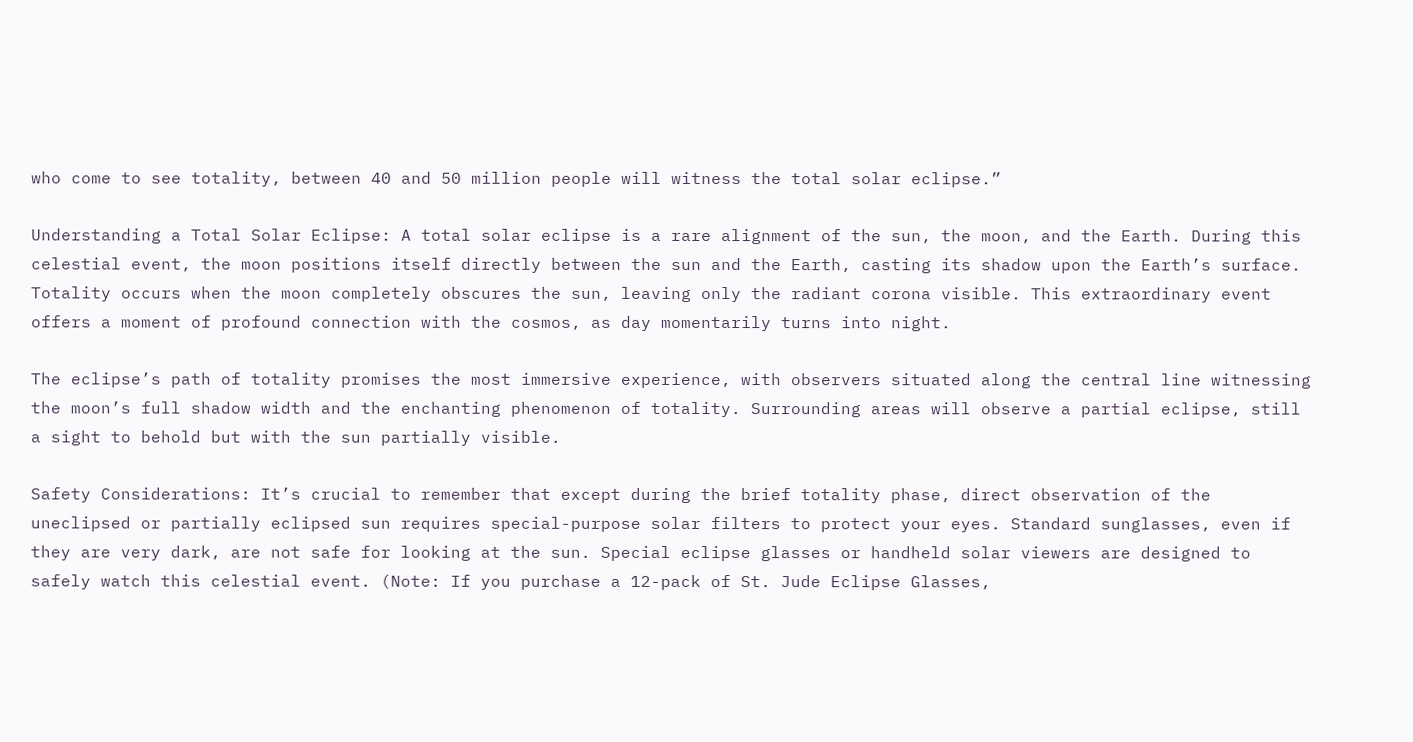who come to see totality, between 40 and 50 million people will witness the total solar eclipse.”

Understanding a Total Solar Eclipse: A total solar eclipse is a rare alignment of the sun, the moon, and the Earth. During this celestial event, the moon positions itself directly between the sun and the Earth, casting its shadow upon the Earth’s surface. Totality occurs when the moon completely obscures the sun, leaving only the radiant corona visible. This extraordinary event offers a moment of profound connection with the cosmos, as day momentarily turns into night.

The eclipse’s path of totality promises the most immersive experience, with observers situated along the central line witnessing the moon’s full shadow width and the enchanting phenomenon of totality. Surrounding areas will observe a partial eclipse, still a sight to behold but with the sun partially visible.

Safety Considerations: It’s crucial to remember that except during the brief totality phase, direct observation of the uneclipsed or partially eclipsed sun requires special-purpose solar filters to protect your eyes. Standard sunglasses, even if they are very dark, are not safe for looking at the sun. Special eclipse glasses or handheld solar viewers are designed to safely watch this celestial event. (Note: If you purchase a 12-pack of St. Jude Eclipse Glasses,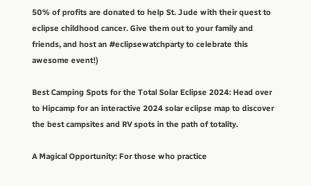50% of profits are donated to help St. Jude with their quest to eclipse childhood cancer. Give them out to your family and friends, and host an #eclipsewatchparty to celebrate this awesome event!)

Best Camping Spots for the Total Solar Eclipse 2024: Head over to Hipcamp for an interactive 2024 solar eclipse map to discover the best campsites and RV spots in the path of totality.

A Magical Opportunity: For those who practice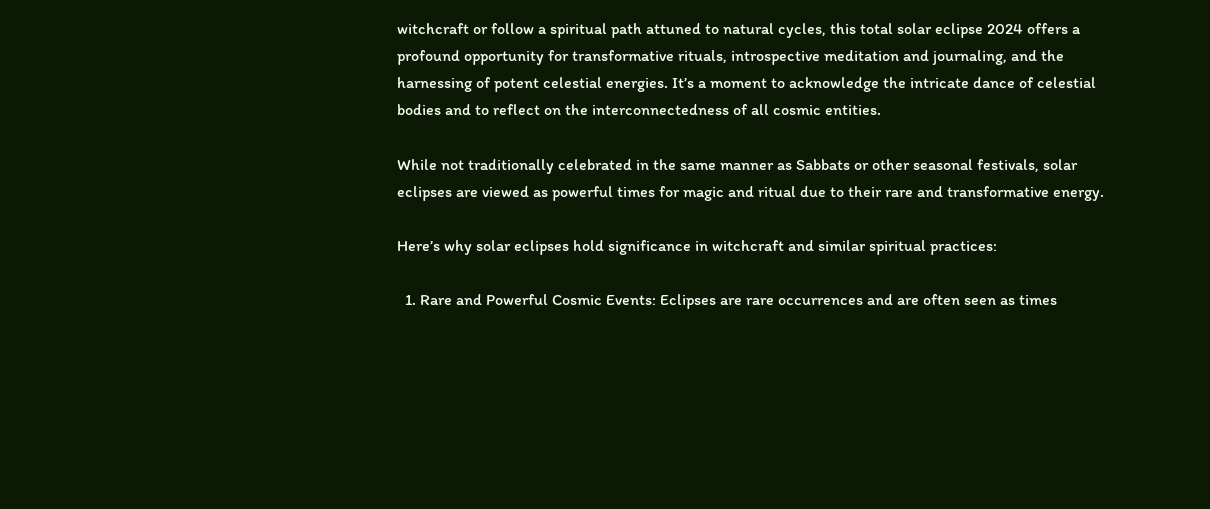witchcraft or follow a spiritual path attuned to natural cycles, this total solar eclipse 2024 offers a profound opportunity for transformative rituals, introspective meditation and journaling, and the harnessing of potent celestial energies. It’s a moment to acknowledge the intricate dance of celestial bodies and to reflect on the interconnectedness of all cosmic entities.

While not traditionally celebrated in the same manner as Sabbats or other seasonal festivals, solar eclipses are viewed as powerful times for magic and ritual due to their rare and transformative energy.

Here’s why solar eclipses hold significance in witchcraft and similar spiritual practices:

  1. Rare and Powerful Cosmic Events: Eclipses are rare occurrences and are often seen as times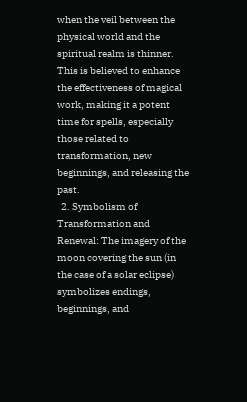when the veil between the physical world and the spiritual realm is thinner. This is believed to enhance the effectiveness of magical work, making it a potent time for spells, especially those related to transformation, new beginnings, and releasing the past.
  2. Symbolism of Transformation and Renewal: The imagery of the moon covering the sun (in the case of a solar eclipse) symbolizes endings, beginnings, and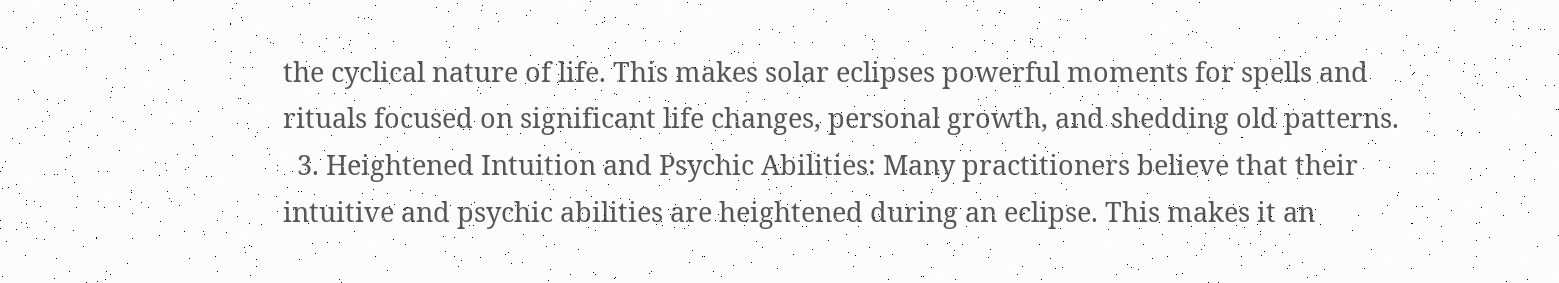the cyclical nature of life. This makes solar eclipses powerful moments for spells and rituals focused on significant life changes, personal growth, and shedding old patterns.
  3. Heightened Intuition and Psychic Abilities: Many practitioners believe that their intuitive and psychic abilities are heightened during an eclipse. This makes it an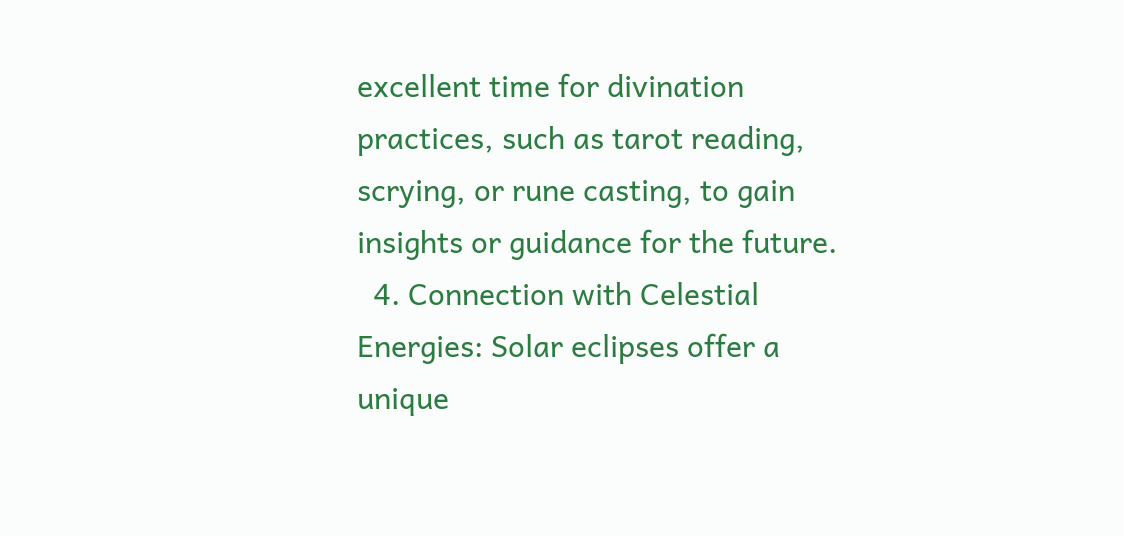excellent time for divination practices, such as tarot reading, scrying, or rune casting, to gain insights or guidance for the future.
  4. Connection with Celestial Energies: Solar eclipses offer a unique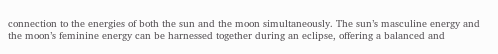connection to the energies of both the sun and the moon simultaneously. The sun’s masculine energy and the moon’s feminine energy can be harnessed together during an eclipse, offering a balanced and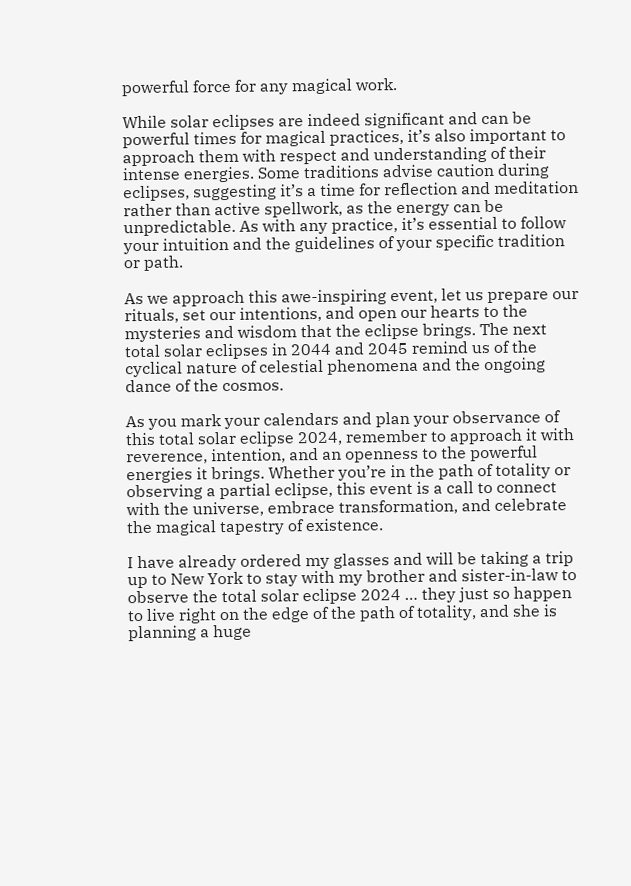powerful force for any magical work.

While solar eclipses are indeed significant and can be powerful times for magical practices, it’s also important to approach them with respect and understanding of their intense energies. Some traditions advise caution during eclipses, suggesting it’s a time for reflection and meditation rather than active spellwork, as the energy can be unpredictable. As with any practice, it’s essential to follow your intuition and the guidelines of your specific tradition or path.

As we approach this awe-inspiring event, let us prepare our rituals, set our intentions, and open our hearts to the mysteries and wisdom that the eclipse brings. The next total solar eclipses in 2044 and 2045 remind us of the cyclical nature of celestial phenomena and the ongoing dance of the cosmos.

As you mark your calendars and plan your observance of this total solar eclipse 2024, remember to approach it with reverence, intention, and an openness to the powerful energies it brings. Whether you’re in the path of totality or observing a partial eclipse, this event is a call to connect with the universe, embrace transformation, and celebrate the magical tapestry of existence.

I have already ordered my glasses and will be taking a trip up to New York to stay with my brother and sister-in-law to observe the total solar eclipse 2024 … they just so happen to live right on the edge of the path of totality, and she is planning a huge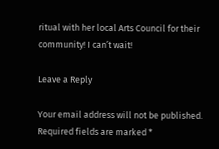ritual with her local Arts Council for their community! I can’t wait!

Leave a Reply

Your email address will not be published. Required fields are marked *